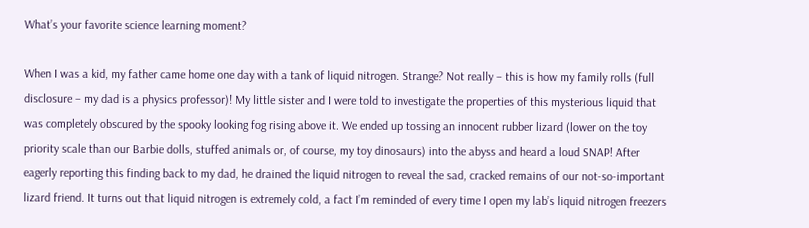What’s your favorite science learning moment?

When I was a kid, my father came home one day with a tank of liquid nitrogen. Strange? Not really – this is how my family rolls (full disclosure – my dad is a physics professor)! My little sister and I were told to investigate the properties of this mysterious liquid that was completely obscured by the spooky looking fog rising above it. We ended up tossing an innocent rubber lizard (lower on the toy priority scale than our Barbie dolls, stuffed animals or, of course, my toy dinosaurs) into the abyss and heard a loud SNAP! After eagerly reporting this finding back to my dad, he drained the liquid nitrogen to reveal the sad, cracked remains of our not-so-important lizard friend. It turns out that liquid nitrogen is extremely cold, a fact I’m reminded of every time I open my lab’s liquid nitrogen freezers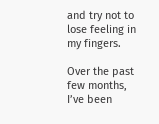and try not to lose feeling in my fingers.

Over the past few months, I’ve been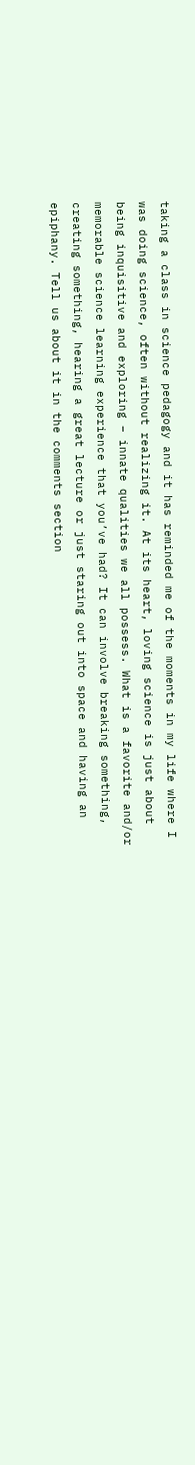taking a class in science pedagogy and it has reminded me of the moments in my life where I was doing science, often without realizing it. At its heart, loving science is just about being inquisitive and exploring – innate qualities we all possess. What is a favorite and/or memorable science learning experience that you’ve had? It can involve breaking something, creating something, hearing a great lecture or just staring out into space and having an epiphany. Tell us about it in the comments section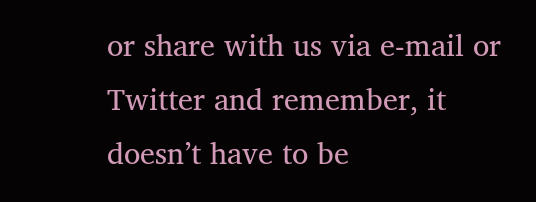or share with us via e-mail or Twitter and remember, it doesn’t have to be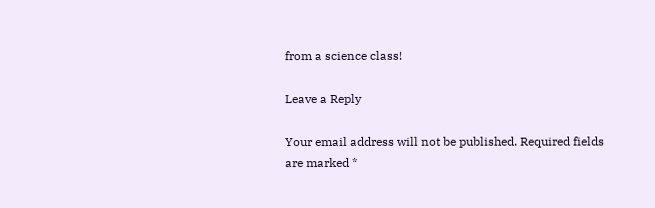from a science class!

Leave a Reply

Your email address will not be published. Required fields are marked *